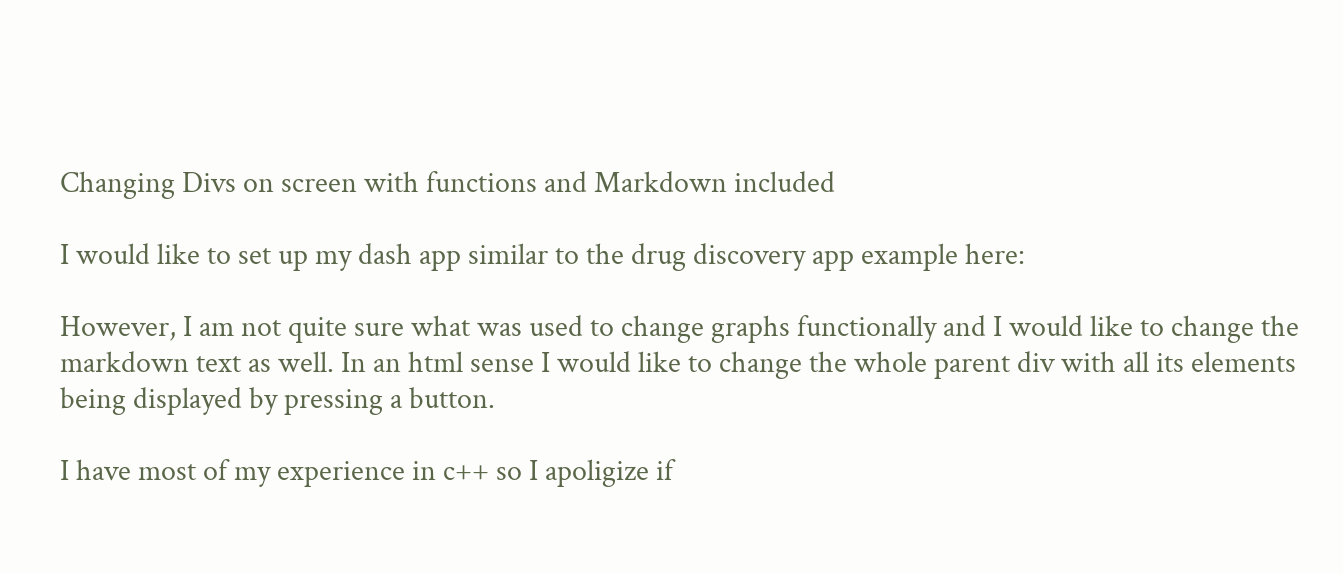Changing Divs on screen with functions and Markdown included

I would like to set up my dash app similar to the drug discovery app example here:

However, I am not quite sure what was used to change graphs functionally and I would like to change the markdown text as well. In an html sense I would like to change the whole parent div with all its elements being displayed by pressing a button.

I have most of my experience in c++ so I apoligize if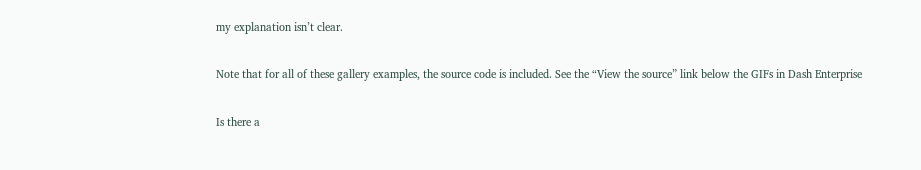my explanation isn’t clear.

Note that for all of these gallery examples, the source code is included. See the “View the source” link below the GIFs in Dash Enterprise

Is there a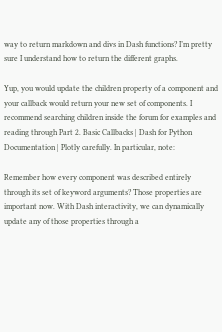way to return markdown and divs in Dash functions? I’m pretty sure I understand how to return the different graphs.

Yup, you would update the children property of a component and your callback would return your new set of components. I recommend searching children inside the forum for examples and reading through Part 2. Basic Callbacks | Dash for Python Documentation | Plotly carefully. In particular, note:

Remember how every component was described entirely through its set of keyword arguments? Those properties are important now. With Dash interactivity, we can dynamically update any of those properties through a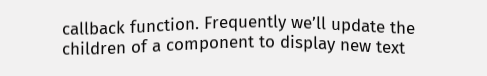callback function. Frequently we’ll update the children of a component to display new text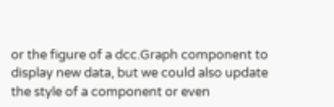or the figure of a dcc.Graph component to display new data, but we could also update the style of a component or even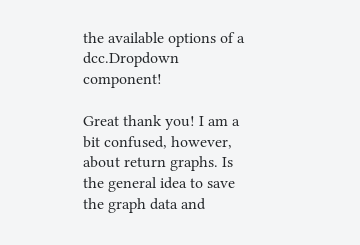the available options of a dcc.Dropdown component!

Great thank you! I am a bit confused, however, about return graphs. Is the general idea to save the graph data and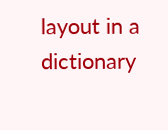layout in a dictionary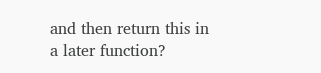and then return this in a later function?